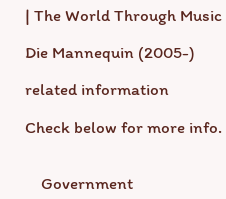| The World Through Music

Die Mannequin (2005-)

related information

Check below for more info.


    Government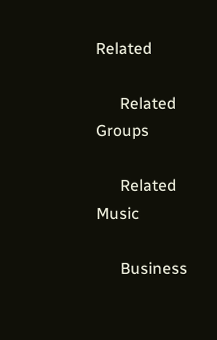Related

      Related Groups

      Related Music

      Business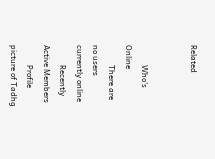Related


          Who’s Online
          There are no users currently online
          Recently Active Members
          Profile picture of Tadhg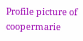Profile picture of coopermarie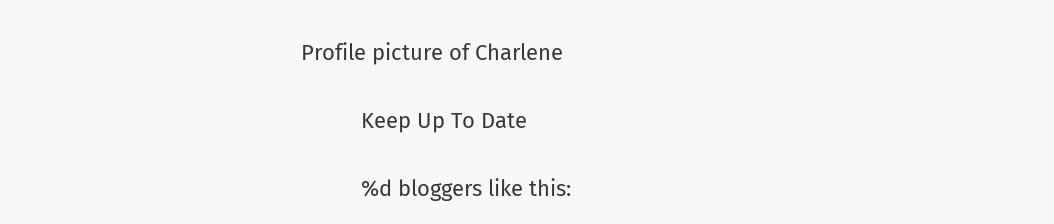Profile picture of Charlene

          Keep Up To Date

          %d bloggers like this: